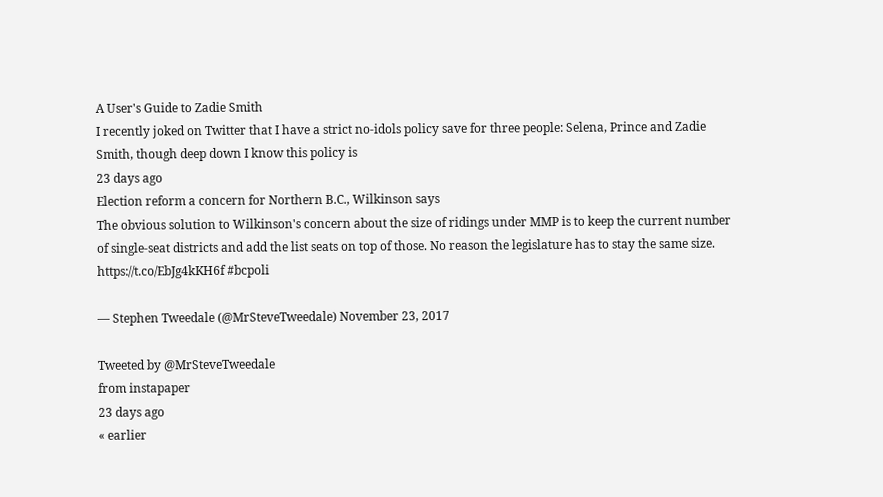A User's Guide to Zadie Smith
I recently joked on Twitter that I have a strict no-idols policy save for three people: Selena, Prince and Zadie Smith, though deep down I know this policy is
23 days ago
Election reform a concern for Northern B.C., Wilkinson says
The obvious solution to Wilkinson's concern about the size of ridings under MMP is to keep the current number of single-seat districts and add the list seats on top of those. No reason the legislature has to stay the same size. https://t.co/EbJg4kKH6f #bcpoli

— Stephen Tweedale (@MrSteveTweedale) November 23, 2017

Tweeted by @MrSteveTweedale
from instapaper
23 days ago
« earlier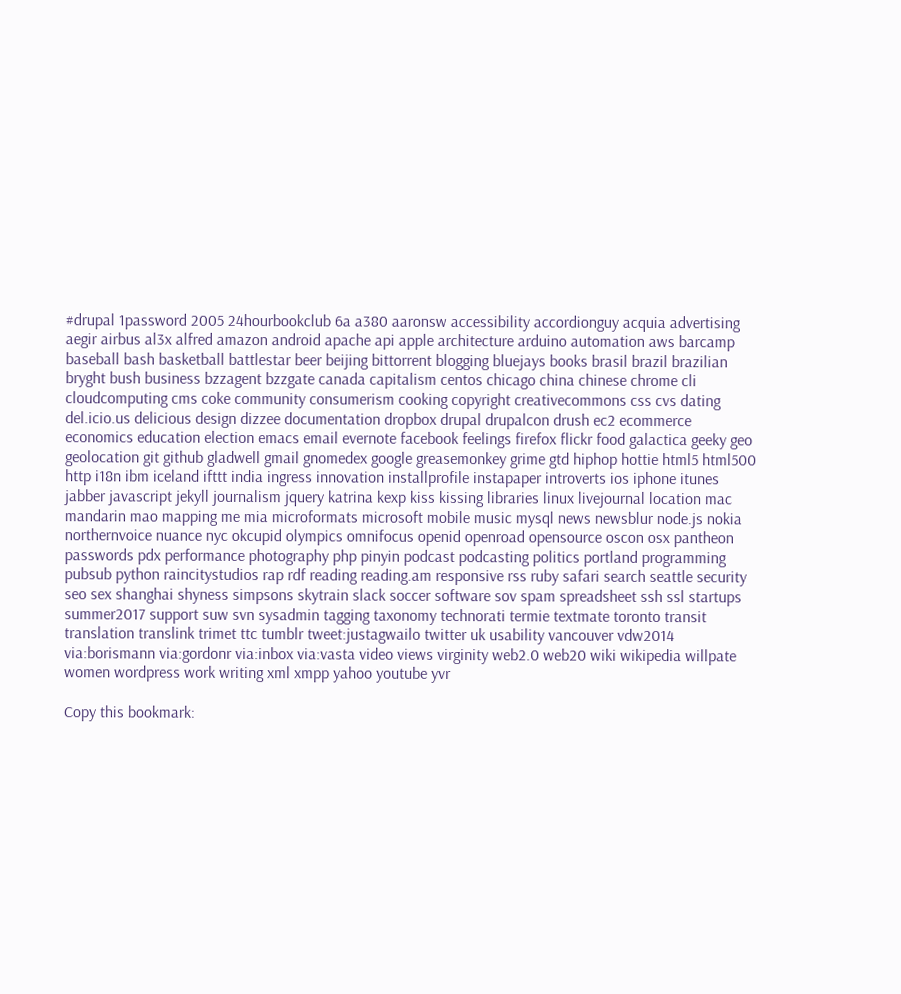#drupal 1password 2005 24hourbookclub 6a a380 aaronsw accessibility accordionguy acquia advertising aegir airbus al3x alfred amazon android apache api apple architecture arduino automation aws barcamp baseball bash basketball battlestar beer beijing bittorrent blogging bluejays books brasil brazil brazilian bryght bush business bzzagent bzzgate canada capitalism centos chicago china chinese chrome cli cloudcomputing cms coke community consumerism cooking copyright creativecommons css cvs dating del.icio.us delicious design dizzee documentation dropbox drupal drupalcon drush ec2 ecommerce economics education election emacs email evernote facebook feelings firefox flickr food galactica geeky geo geolocation git github gladwell gmail gnomedex google greasemonkey grime gtd hiphop hottie html5 html500 http i18n ibm iceland ifttt india ingress innovation installprofile instapaper introverts ios iphone itunes jabber javascript jekyll journalism jquery katrina kexp kiss kissing libraries linux livejournal location mac mandarin mao mapping me mia microformats microsoft mobile music mysql news newsblur node.js nokia northernvoice nuance nyc okcupid olympics omnifocus openid openroad opensource oscon osx pantheon passwords pdx performance photography php pinyin podcast podcasting politics portland programming pubsub python raincitystudios rap rdf reading reading.am responsive rss ruby safari search seattle security seo sex shanghai shyness simpsons skytrain slack soccer software sov spam spreadsheet ssh ssl startups summer2017 support suw svn sysadmin tagging taxonomy technorati termie textmate toronto transit translation translink trimet ttc tumblr tweet:justagwailo twitter uk usability vancouver vdw2014 via:borismann via:gordonr via:inbox via:vasta video views virginity web2.0 web20 wiki wikipedia willpate women wordpress work writing xml xmpp yahoo youtube yvr

Copy this bookmark: